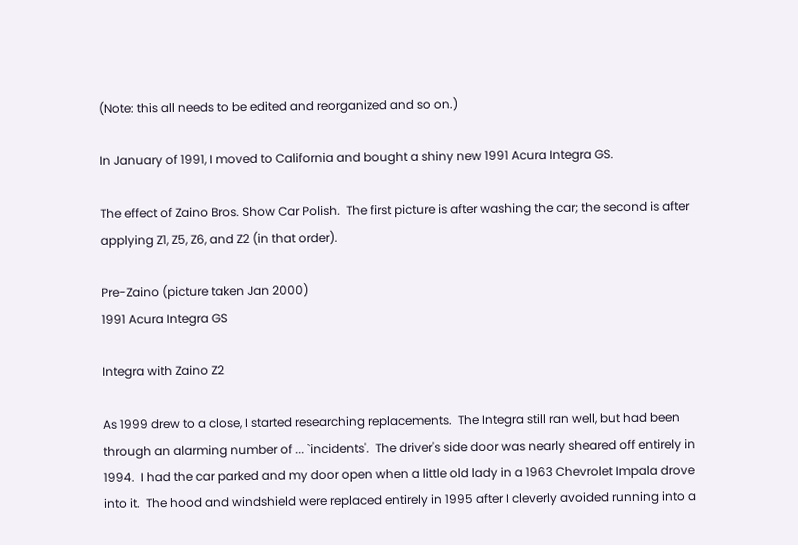(Note: this all needs to be edited and reorganized and so on.)

In January of 1991, I moved to California and bought a shiny new 1991 Acura Integra GS.

The effect of Zaino Bros. Show Car Polish.  The first picture is after washing the car; the second is after applying Z1, Z5, Z6, and Z2 (in that order).

Pre-Zaino (picture taken Jan 2000)
1991 Acura Integra GS

Integra with Zaino Z2

As 1999 drew to a close, I started researching replacements.  The Integra still ran well, but had been through an alarming number of ... `incidents'.  The driver's side door was nearly sheared off entirely in 1994.  I had the car parked and my door open when a little old lady in a 1963 Chevrolet Impala drove into it.  The hood and windshield were replaced entirely in 1995 after I cleverly avoided running into a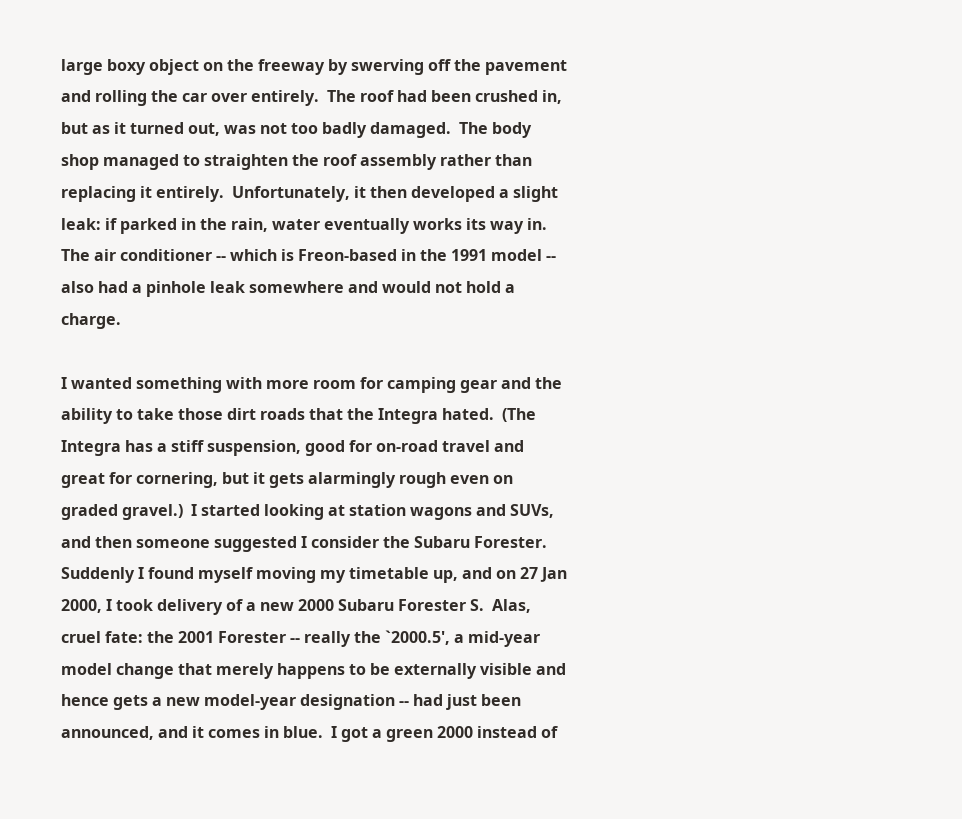large boxy object on the freeway by swerving off the pavement and rolling the car over entirely.  The roof had been crushed in, but as it turned out, was not too badly damaged.  The body shop managed to straighten the roof assembly rather than replacing it entirely.  Unfortunately, it then developed a slight leak: if parked in the rain, water eventually works its way in.  The air conditioner -- which is Freon-based in the 1991 model -- also had a pinhole leak somewhere and would not hold a charge.

I wanted something with more room for camping gear and the ability to take those dirt roads that the Integra hated.  (The Integra has a stiff suspension, good for on-road travel and great for cornering, but it gets alarmingly rough even on graded gravel.)  I started looking at station wagons and SUVs, and then someone suggested I consider the Subaru Forester.  Suddenly I found myself moving my timetable up, and on 27 Jan 2000, I took delivery of a new 2000 Subaru Forester S.  Alas, cruel fate: the 2001 Forester -- really the `2000.5', a mid-year model change that merely happens to be externally visible and hence gets a new model-year designation -- had just been announced, and it comes in blue.  I got a green 2000 instead of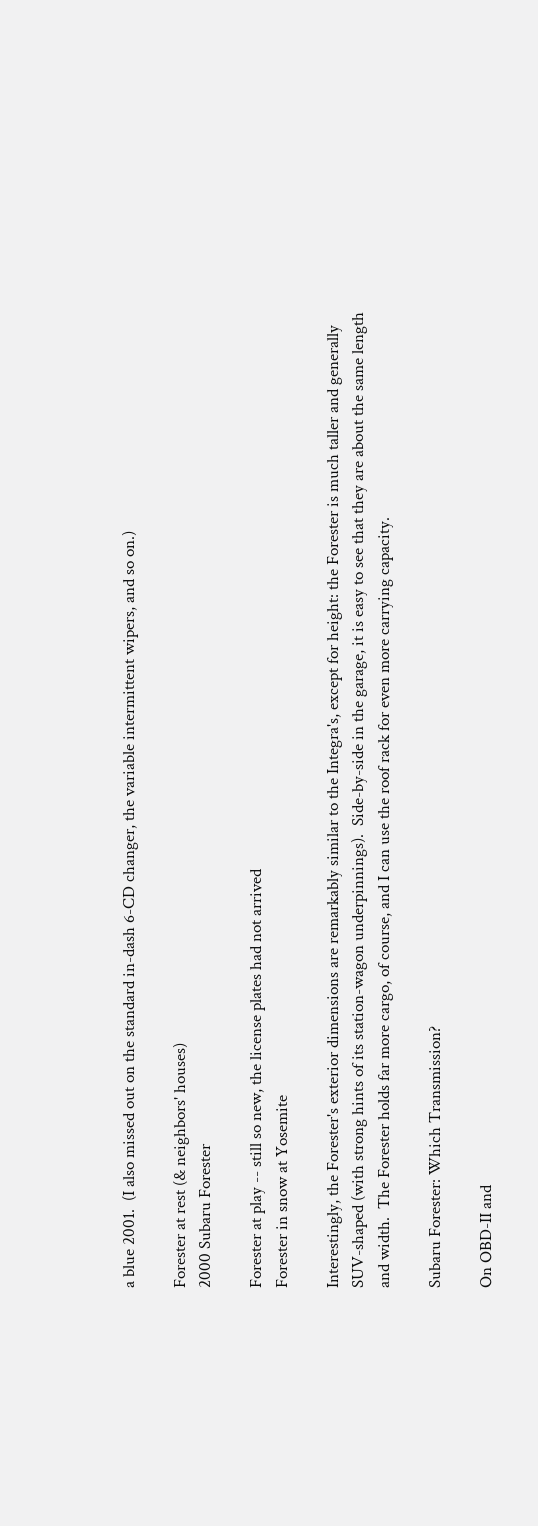a blue 2001.  (I also missed out on the standard in-dash 6-CD changer, the variable intermittent wipers, and so on.)

Forester at rest (& neighbors' houses)
2000 Subaru Forester

Forester at play -- still so new, the license plates had not arrived
Forester in snow at Yosemite

Interestingly, the Forester's exterior dimensions are remarkably similar to the Integra's, except for height: the Forester is much taller and generally SUV-shaped (with strong hints of its station-wagon underpinnings).  Side-by-side in the garage, it is easy to see that they are about the same length and width.  The Forester holds far more cargo, of course, and I can use the roof rack for even more carrying capacity.

Subaru Forester: Which Transmission?

On OBD-II and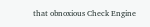that obnoxious Check Engine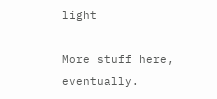light

More stuff here, eventually.